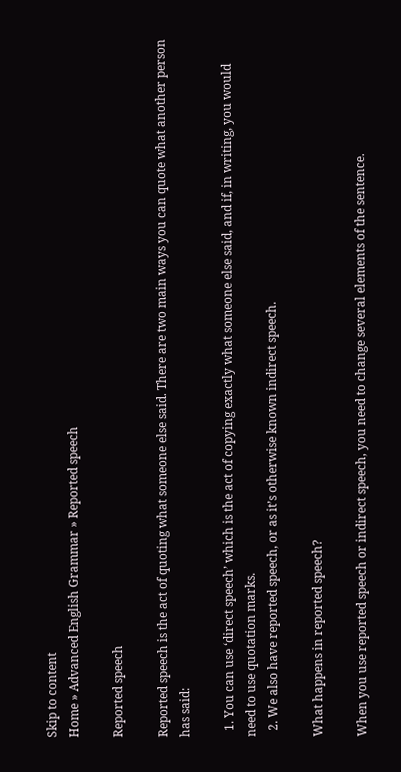Skip to content
Home » Advanced English Grammar » Reported speech

Reported speech

Reported speech is the act of quoting what someone else said. There are two main ways you can quote what another person has said:

  1. You can use ‘direct speech’ which is the act of copying exactly what someone else said, and if, in writing, you would need to use quotation marks.
  2. We also have reported speech, or as it’s otherwise known indirect speech.

What happens in reported speech?

When you use reported speech or indirect speech, you need to change several elements of the sentence.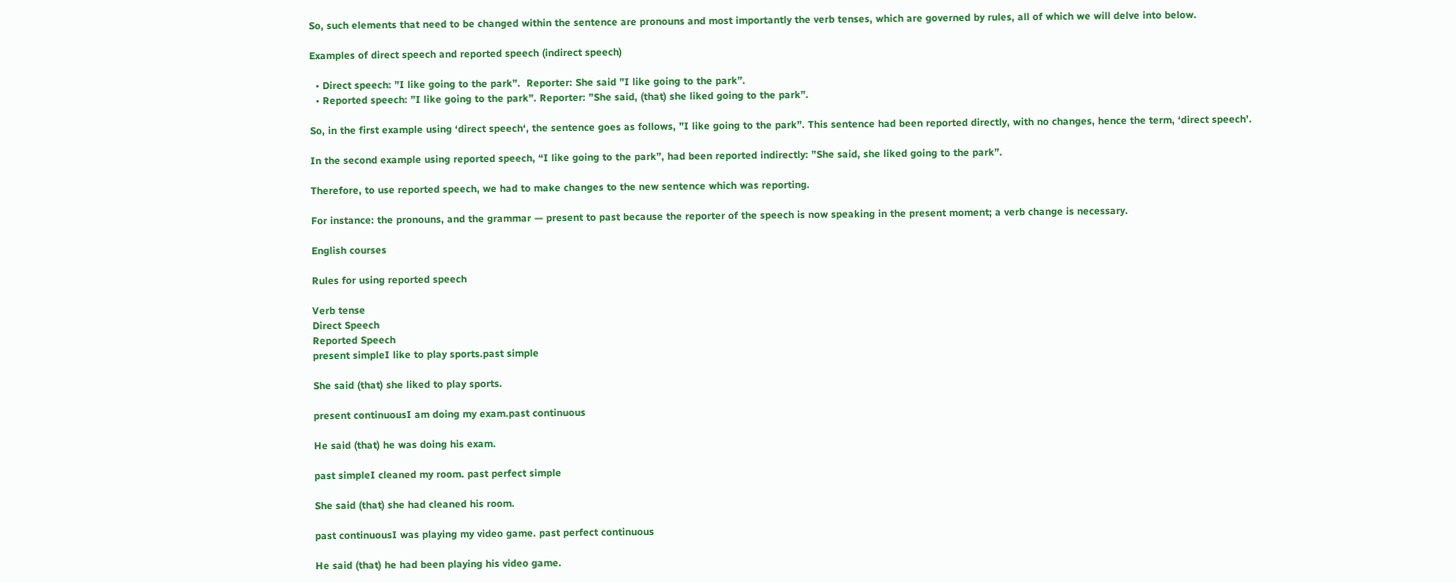So, such elements that need to be changed within the sentence are pronouns and most importantly the verb tenses, which are governed by rules, all of which we will delve into below.

Examples of direct speech and reported speech (indirect speech)

  • Direct speech: ”I like going to the park”.  Reporter: She said ”I like going to the park”.
  • Reported speech: ”I like going to the park”. Reporter: ”She said, (that) she liked going to the park”.

So, in the first example using ‘direct speech‘, the sentence goes as follows, ”I like going to the park”. This sentence had been reported directly, with no changes, hence the term, ‘direct speech’.

In the second example using reported speech, “I like going to the park”, had been reported indirectly: ”She said, she liked going to the park”.

Therefore, to use reported speech, we had to make changes to the new sentence which was reporting.

For instance: the pronouns, and the grammar — present to past because the reporter of the speech is now speaking in the present moment; a verb change is necessary.

English courses

Rules for using reported speech

Verb tense
Direct Speech
Reported Speech
present simpleI like to play sports.past simple

She said (that) she liked to play sports.

present continuousI am doing my exam.past continuous

He said (that) he was doing his exam.

past simpleI cleaned my room. past perfect simple

She said (that) she had cleaned his room.

past continuousI was playing my video game. past perfect continuous

He said (that) he had been playing his video game.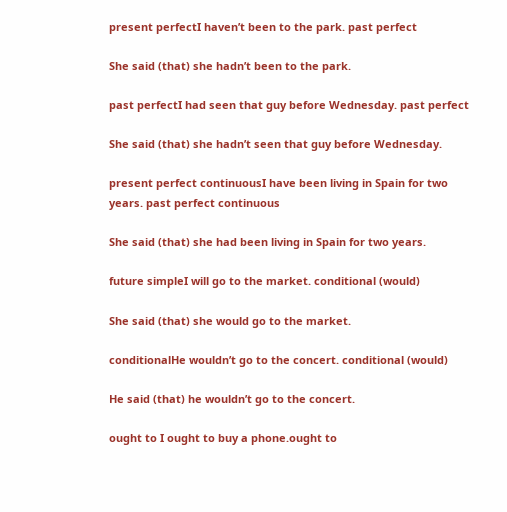present perfectI haven’t been to the park. past perfect

She said (that) she hadn’t been to the park.

past perfectI had seen that guy before Wednesday. past perfect

She said (that) she hadn’t seen that guy before Wednesday.

present perfect continuousI have been living in Spain for two years. past perfect continuous

She said (that) she had been living in Spain for two years.

future simpleI will go to the market. conditional (would)

She said (that) she would go to the market.

conditionalHe wouldn’t go to the concert. conditional (would)

He said (that) he wouldn’t go to the concert.

ought to I ought to buy a phone.ought to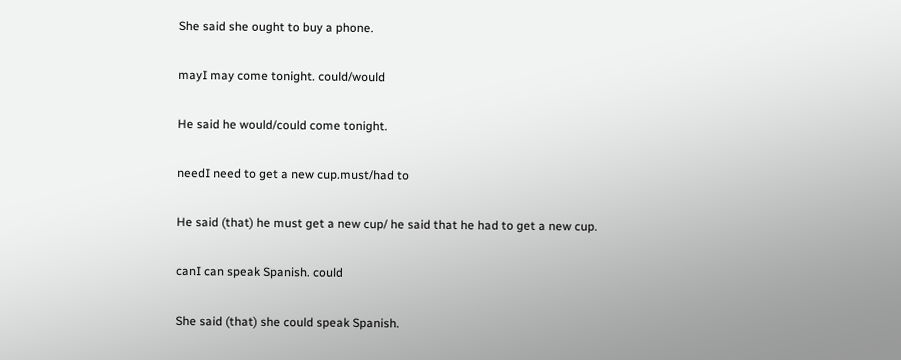She said she ought to buy a phone.

mayI may come tonight. could/would

He said he would/could come tonight.

needI need to get a new cup.must/had to

He said (that) he must get a new cup/ he said that he had to get a new cup.

canI can speak Spanish. could

She said (that) she could speak Spanish.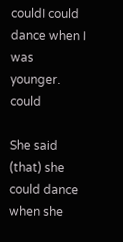couldI could dance when I was younger. could

She said (that) she could dance when she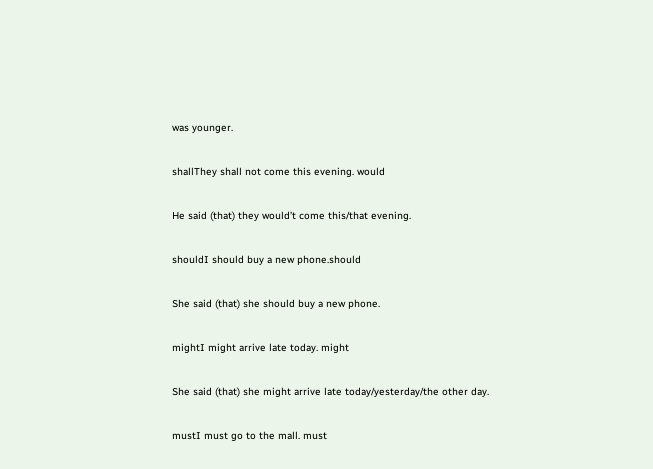was younger.

shallThey shall not come this evening. would

He said (that) they would’t come this/that evening.

shouldI should buy a new phone.should

She said (that) she should buy a new phone.

mightI might arrive late today. might

She said (that) she might arrive late today/yesterday/the other day.

mustI must go to the mall. must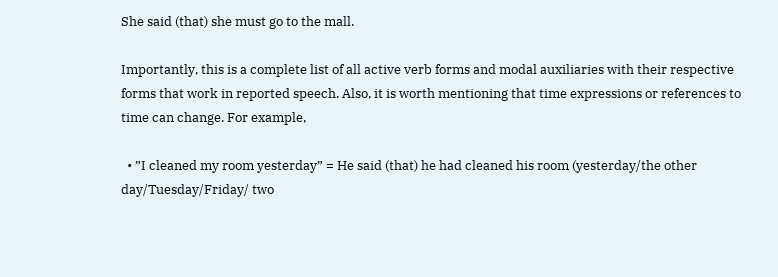She said (that) she must go to the mall.

Importantly, this is a complete list of all active verb forms and modal auxiliaries with their respective forms that work in reported speech. Also, it is worth mentioning that time expressions or references to time can change. For example,

  • ”I cleaned my room yesterday” = He said (that) he had cleaned his room (yesterday/the other day/Tuesday/Friday/ two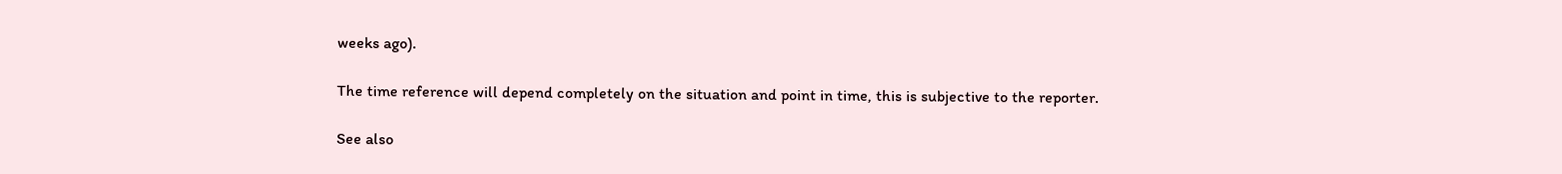weeks ago).

The time reference will depend completely on the situation and point in time, this is subjective to the reporter.

See also